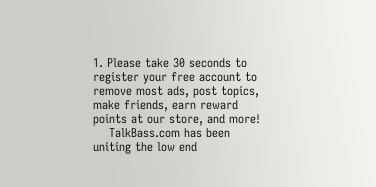1. Please take 30 seconds to register your free account to remove most ads, post topics, make friends, earn reward points at our store, and more!
    TalkBass.com has been uniting the low end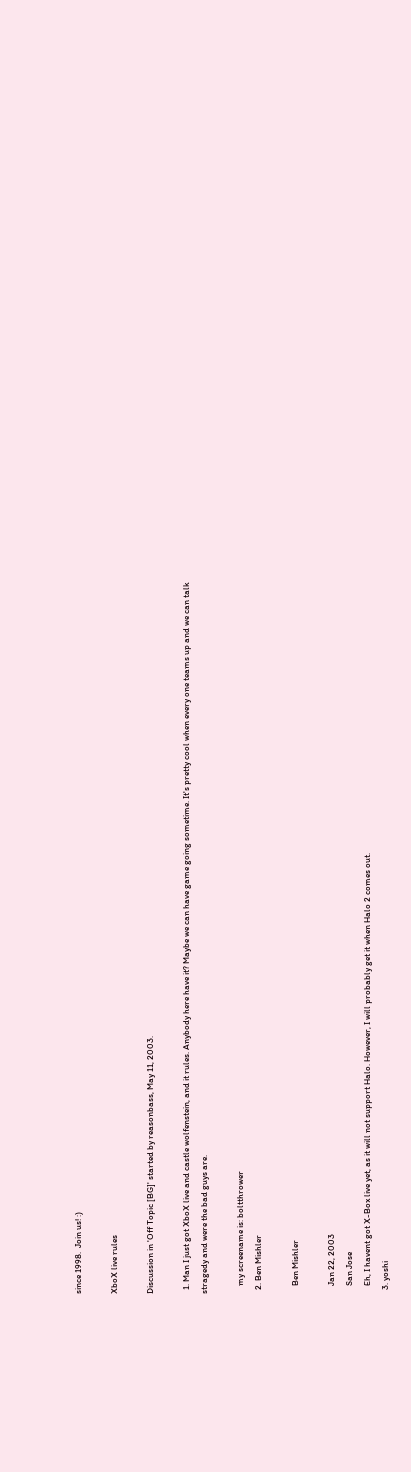since 1998.  Join us! :)

XboX live rules

Discussion in 'Off Topic [BG]' started by reasonbass, May 11, 2003.

  1. Man I just got XboX live and castle wolfenstein, and it rules. Anybody here have it? Maybe we can have game going sometime. It's pretty cool when every one teams up and we can talk stragedy and were the bad guys are.

    my screename is: boltthrower
  2. Ben Mishler

    Ben Mishler

    Jan 22, 2003
    San Jose
    Eh, I havent got X-Box live yet, as it will not support Halo. However, I will probably get it when Halo 2 comes out.
  3. yoshi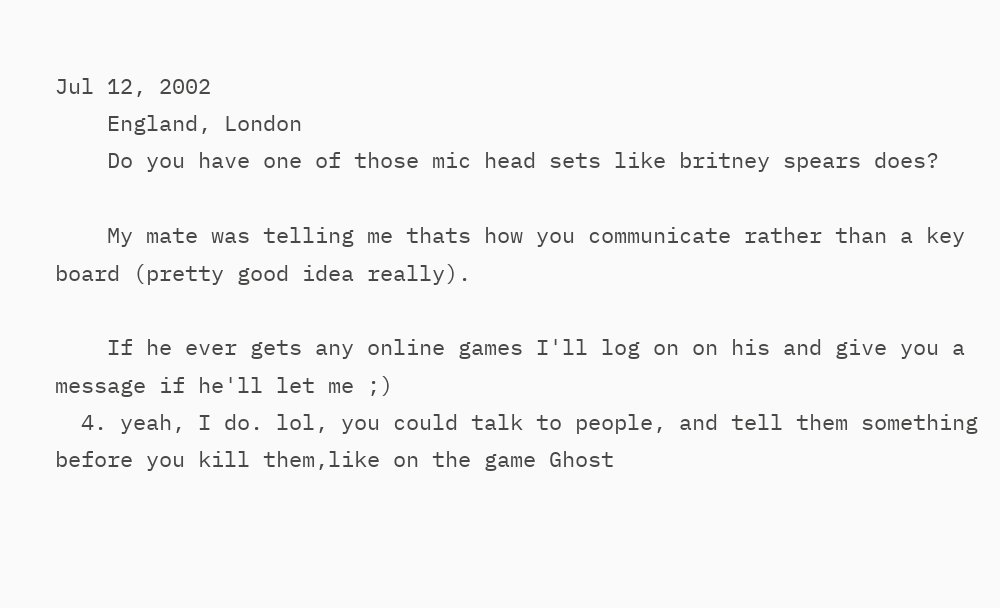Jul 12, 2002
    England, London
    Do you have one of those mic head sets like britney spears does?

    My mate was telling me thats how you communicate rather than a key board (pretty good idea really).

    If he ever gets any online games I'll log on on his and give you a message if he'll let me ;)
  4. yeah, I do. lol, you could talk to people, and tell them something before you kill them,like on the game Ghost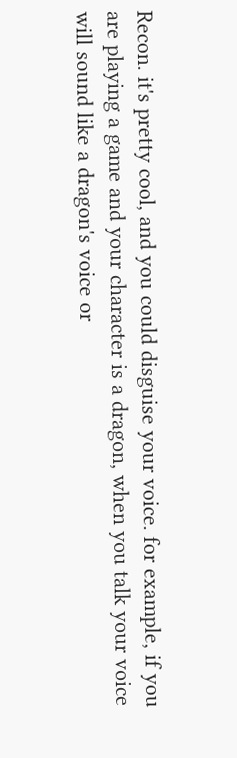Recon. it's pretty cool, and you could disguise your voice. for example, if you are playing a game and your character is a dragon, when you talk your voice will sound like a dragon's voice or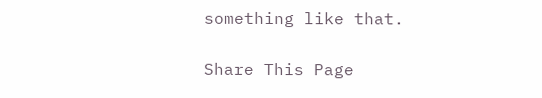something like that.

Share This Page